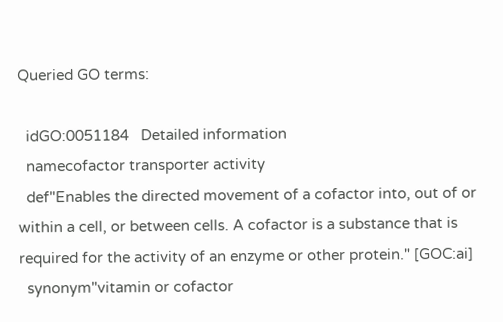Queried GO terms:

  idGO:0051184   Detailed information
  namecofactor transporter activity
  def"Enables the directed movement of a cofactor into, out of or within a cell, or between cells. A cofactor is a substance that is required for the activity of an enzyme or other protein." [GOC:ai]
  synonym"vitamin or cofactor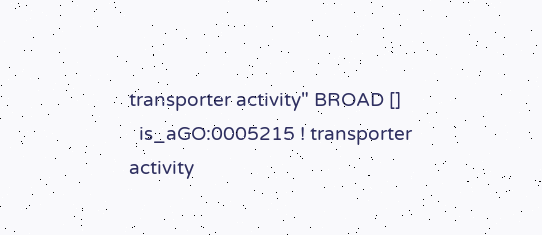transporter activity" BROAD []
  is_aGO:0005215 ! transporter activity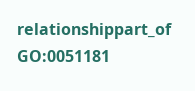relationshippart_of GO:0051181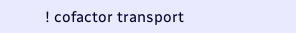! cofactor transport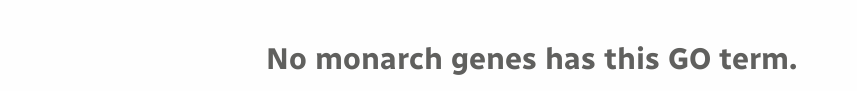No monarch genes has this GO term.